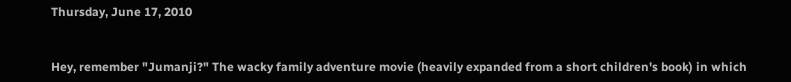Thursday, June 17, 2010


Hey, remember "Jumanji?" The wacky family adventure movie (heavily expanded from a short children's book) in which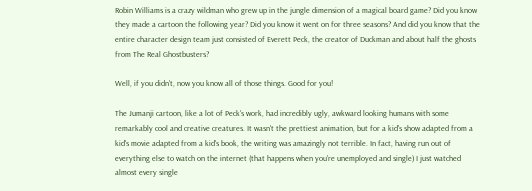Robin Williams is a crazy wildman who grew up in the jungle dimension of a magical board game? Did you know they made a cartoon the following year? Did you know it went on for three seasons? And did you know that the entire character design team just consisted of Everett Peck, the creator of Duckman and about half the ghosts from The Real Ghostbusters?

Well, if you didn't, now you know all of those things. Good for you!

The Jumanji cartoon, like a lot of Peck's work, had incredibly ugly, awkward looking humans with some remarkably cool and creative creatures. It wasn't the prettiest animation, but for a kid's show adapted from a kid's movie adapted from a kid's book, the writing was amazingly not terrible. In fact, having run out of everything else to watch on the internet (that happens when you're unemployed and single) I just watched almost every single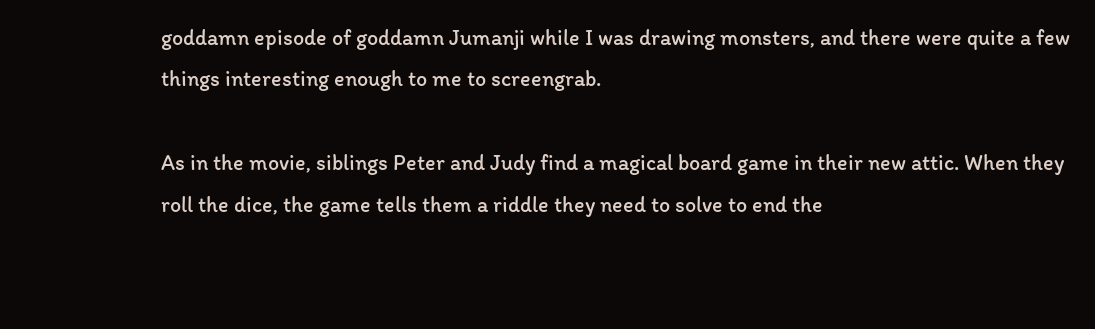goddamn episode of goddamn Jumanji while I was drawing monsters, and there were quite a few things interesting enough to me to screengrab.

As in the movie, siblings Peter and Judy find a magical board game in their new attic. When they roll the dice, the game tells them a riddle they need to solve to end the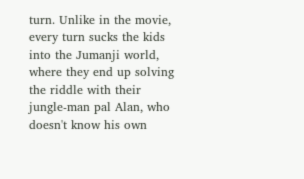turn. Unlike in the movie, every turn sucks the kids into the Jumanji world, where they end up solving the riddle with their jungle-man pal Alan, who doesn't know his own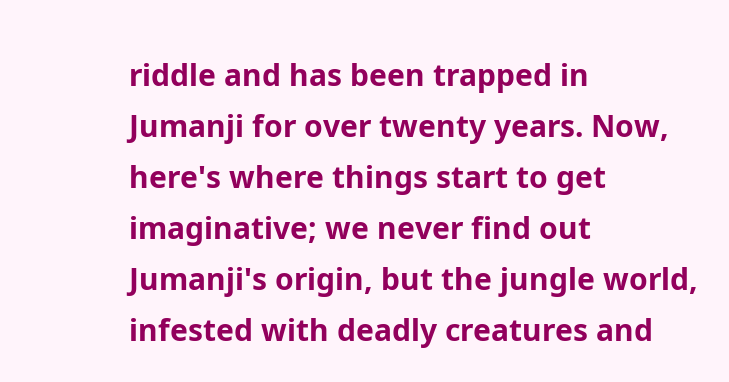riddle and has been trapped in Jumanji for over twenty years. Now, here's where things start to get imaginative; we never find out Jumanji's origin, but the jungle world, infested with deadly creatures and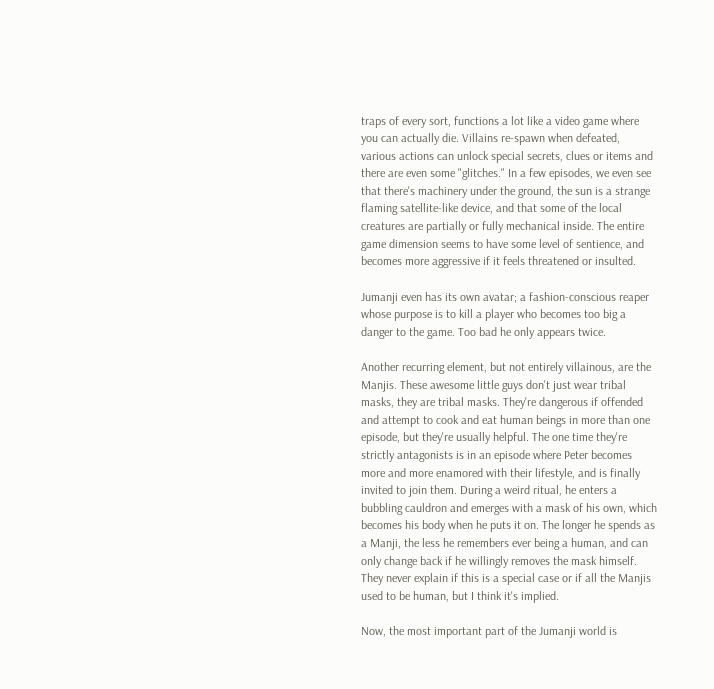traps of every sort, functions a lot like a video game where you can actually die. Villains re-spawn when defeated, various actions can unlock special secrets, clues or items and there are even some "glitches." In a few episodes, we even see that there's machinery under the ground, the sun is a strange flaming satellite-like device, and that some of the local creatures are partially or fully mechanical inside. The entire game dimension seems to have some level of sentience, and becomes more aggressive if it feels threatened or insulted.

Jumanji even has its own avatar; a fashion-conscious reaper whose purpose is to kill a player who becomes too big a danger to the game. Too bad he only appears twice.

Another recurring element, but not entirely villainous, are the Manjis. These awesome little guys don't just wear tribal masks, they are tribal masks. They're dangerous if offended and attempt to cook and eat human beings in more than one episode, but they're usually helpful. The one time they're strictly antagonists is in an episode where Peter becomes more and more enamored with their lifestyle, and is finally invited to join them. During a weird ritual, he enters a bubbling cauldron and emerges with a mask of his own, which becomes his body when he puts it on. The longer he spends as a Manji, the less he remembers ever being a human, and can only change back if he willingly removes the mask himself. They never explain if this is a special case or if all the Manjis used to be human, but I think it's implied.

Now, the most important part of the Jumanji world is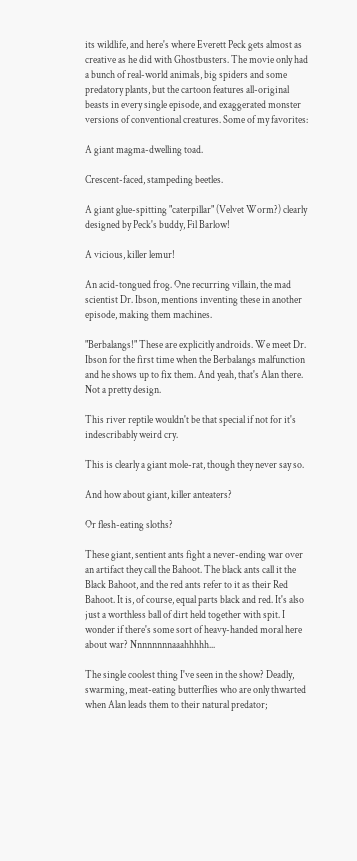its wildlife, and here's where Everett Peck gets almost as creative as he did with Ghostbusters. The movie only had a bunch of real-world animals, big spiders and some predatory plants, but the cartoon features all-original beasts in every single episode, and exaggerated monster versions of conventional creatures. Some of my favorites:

A giant magma-dwelling toad.

Crescent-faced, stampeding beetles.

A giant glue-spitting "caterpillar" (Velvet Worm?) clearly designed by Peck's buddy, Fil Barlow!

A vicious, killer lemur!

An acid-tongued frog. One recurring villain, the mad scientist Dr. Ibson, mentions inventing these in another episode, making them machines.

"Berbalangs!" These are explicitly androids. We meet Dr. Ibson for the first time when the Berbalangs malfunction and he shows up to fix them. And yeah, that's Alan there. Not a pretty design.

This river reptile wouldn't be that special if not for it's indescribably weird cry.

This is clearly a giant mole-rat, though they never say so.

And how about giant, killer anteaters?

Or flesh-eating sloths?

These giant, sentient ants fight a never-ending war over an artifact they call the Bahoot. The black ants call it the Black Bahoot, and the red ants refer to it as their Red Bahoot. It is, of course, equal parts black and red. It's also just a worthless ball of dirt held together with spit. I wonder if there's some sort of heavy-handed moral here about war? Nnnnnnnnaaahhhhh...

The single coolest thing I've seen in the show? Deadly, swarming, meat-eating butterflies who are only thwarted when Alan leads them to their natural predator;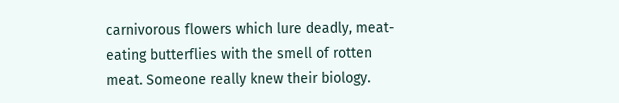carnivorous flowers which lure deadly, meat-eating butterflies with the smell of rotten meat. Someone really knew their biology.